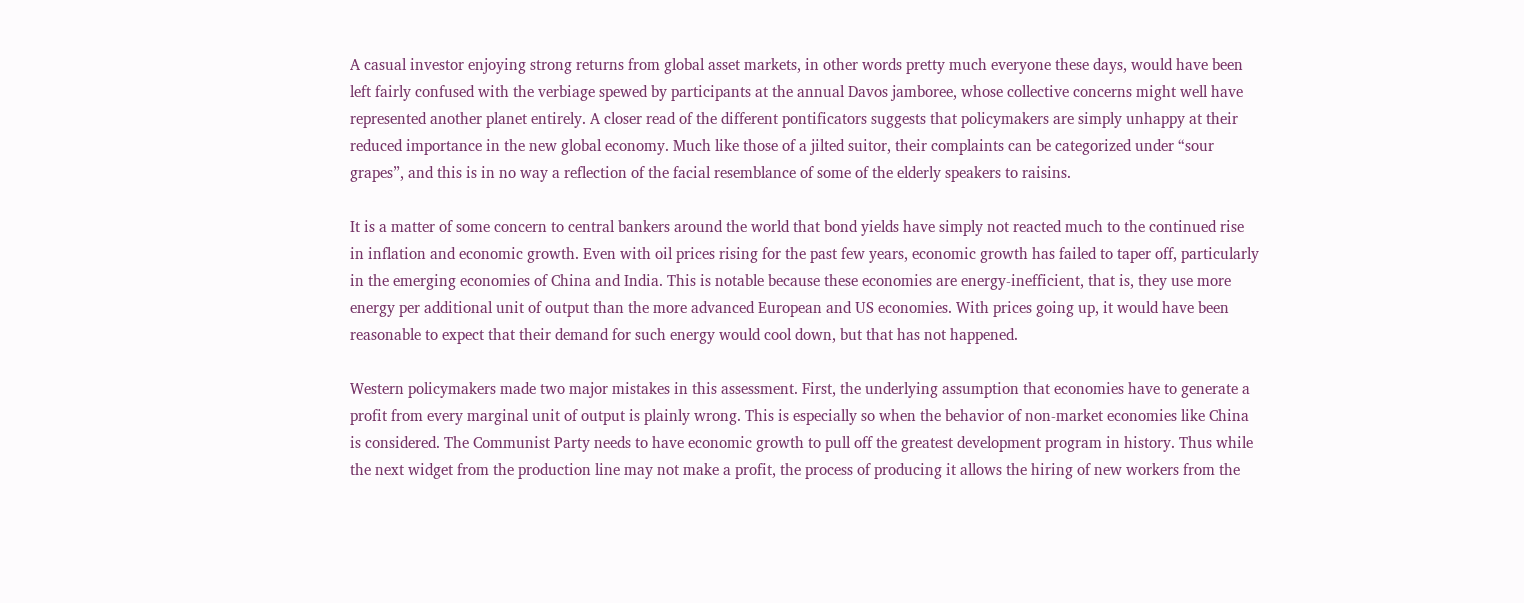A casual investor enjoying strong returns from global asset markets, in other words pretty much everyone these days, would have been left fairly confused with the verbiage spewed by participants at the annual Davos jamboree, whose collective concerns might well have represented another planet entirely. A closer read of the different pontificators suggests that policymakers are simply unhappy at their reduced importance in the new global economy. Much like those of a jilted suitor, their complaints can be categorized under “sour grapes”, and this is in no way a reflection of the facial resemblance of some of the elderly speakers to raisins.

It is a matter of some concern to central bankers around the world that bond yields have simply not reacted much to the continued rise in inflation and economic growth. Even with oil prices rising for the past few years, economic growth has failed to taper off, particularly in the emerging economies of China and India. This is notable because these economies are energy-inefficient, that is, they use more energy per additional unit of output than the more advanced European and US economies. With prices going up, it would have been reasonable to expect that their demand for such energy would cool down, but that has not happened.

Western policymakers made two major mistakes in this assessment. First, the underlying assumption that economies have to generate a profit from every marginal unit of output is plainly wrong. This is especially so when the behavior of non-market economies like China is considered. The Communist Party needs to have economic growth to pull off the greatest development program in history. Thus while the next widget from the production line may not make a profit, the process of producing it allows the hiring of new workers from the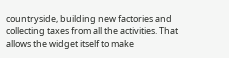countryside, building new factories and collecting taxes from all the activities. That allows the widget itself to make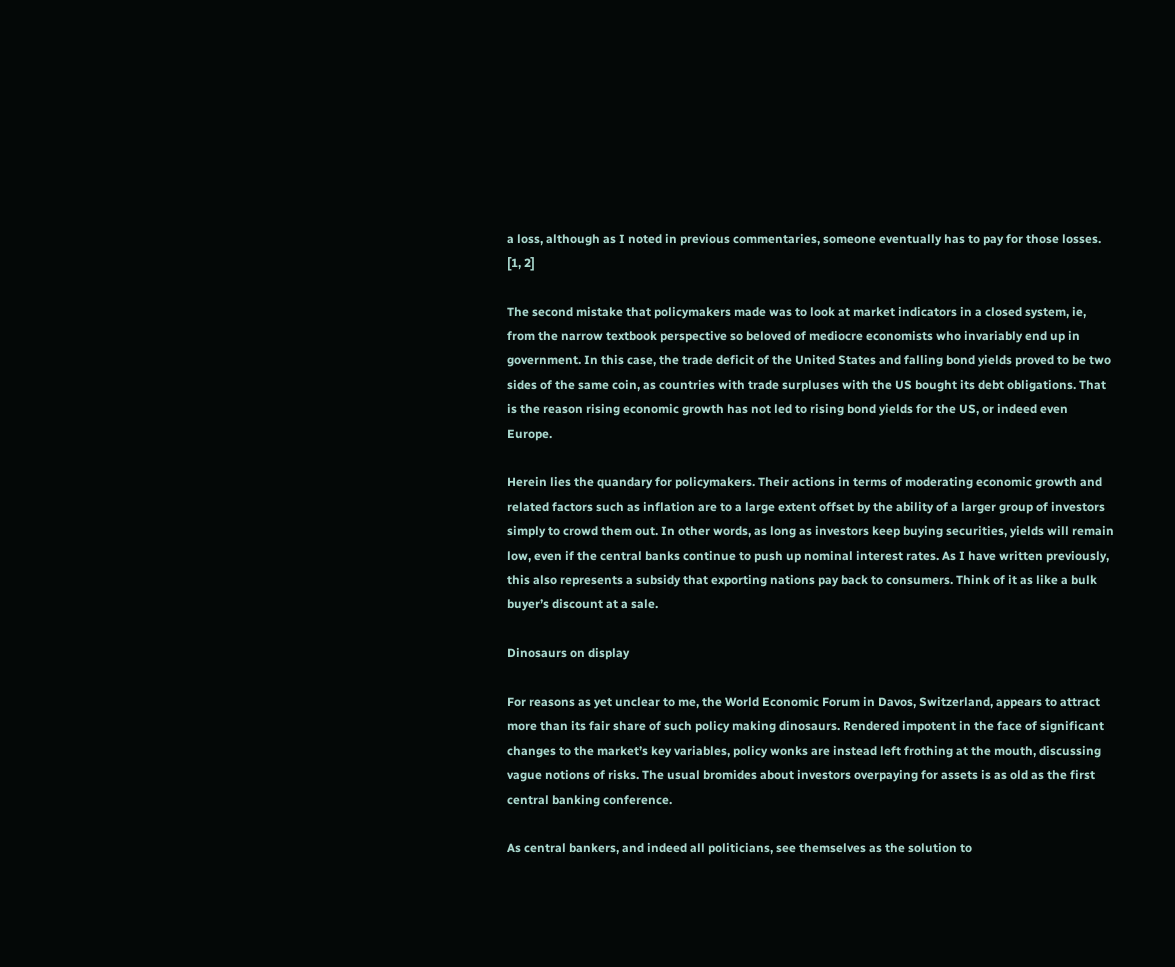a loss, although as I noted in previous commentaries, someone eventually has to pay for those losses. [1, 2]

The second mistake that policymakers made was to look at market indicators in a closed system, ie, from the narrow textbook perspective so beloved of mediocre economists who invariably end up in government. In this case, the trade deficit of the United States and falling bond yields proved to be two sides of the same coin, as countries with trade surpluses with the US bought its debt obligations. That is the reason rising economic growth has not led to rising bond yields for the US, or indeed even Europe.

Herein lies the quandary for policymakers. Their actions in terms of moderating economic growth and related factors such as inflation are to a large extent offset by the ability of a larger group of investors simply to crowd them out. In other words, as long as investors keep buying securities, yields will remain low, even if the central banks continue to push up nominal interest rates. As I have written previously, this also represents a subsidy that exporting nations pay back to consumers. Think of it as like a bulk buyer’s discount at a sale.

Dinosaurs on display

For reasons as yet unclear to me, the World Economic Forum in Davos, Switzerland, appears to attract more than its fair share of such policy making dinosaurs. Rendered impotent in the face of significant changes to the market’s key variables, policy wonks are instead left frothing at the mouth, discussing vague notions of risks. The usual bromides about investors overpaying for assets is as old as the first central banking conference.

As central bankers, and indeed all politicians, see themselves as the solution to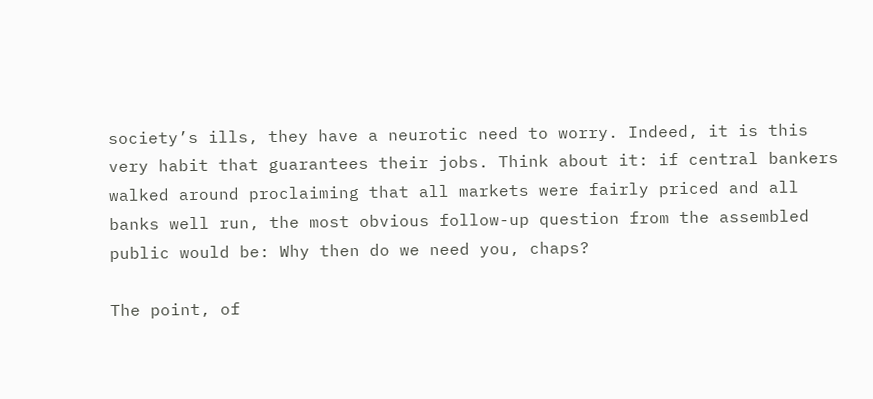society’s ills, they have a neurotic need to worry. Indeed, it is this very habit that guarantees their jobs. Think about it: if central bankers walked around proclaiming that all markets were fairly priced and all banks well run, the most obvious follow-up question from the assembled public would be: Why then do we need you, chaps?

The point, of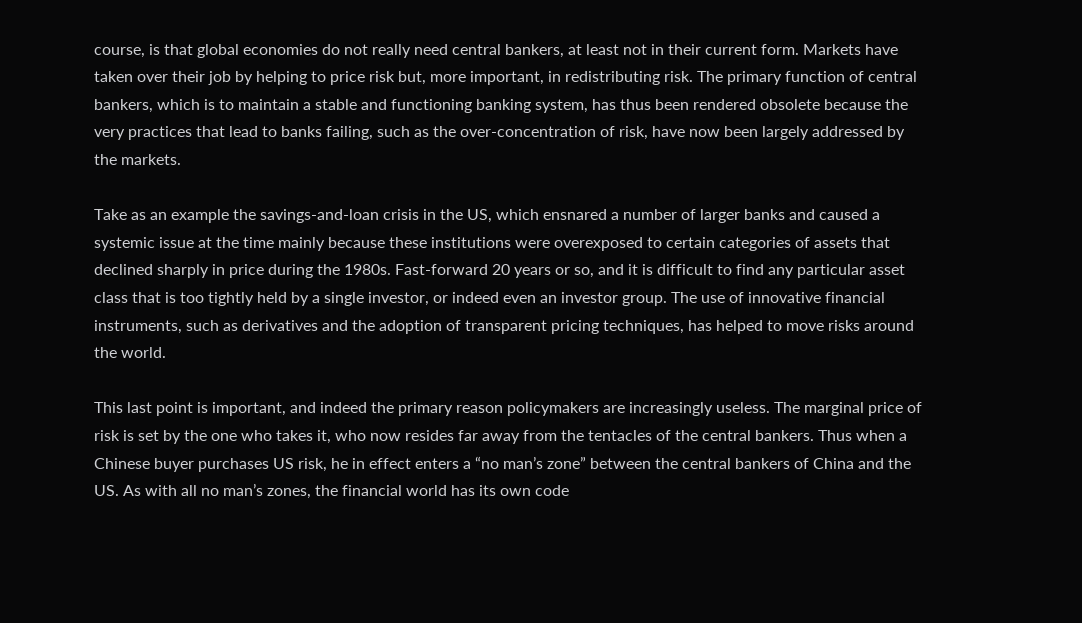course, is that global economies do not really need central bankers, at least not in their current form. Markets have taken over their job by helping to price risk but, more important, in redistributing risk. The primary function of central bankers, which is to maintain a stable and functioning banking system, has thus been rendered obsolete because the very practices that lead to banks failing, such as the over-concentration of risk, have now been largely addressed by the markets.

Take as an example the savings-and-loan crisis in the US, which ensnared a number of larger banks and caused a systemic issue at the time mainly because these institutions were overexposed to certain categories of assets that declined sharply in price during the 1980s. Fast-forward 20 years or so, and it is difficult to find any particular asset class that is too tightly held by a single investor, or indeed even an investor group. The use of innovative financial instruments, such as derivatives and the adoption of transparent pricing techniques, has helped to move risks around the world.

This last point is important, and indeed the primary reason policymakers are increasingly useless. The marginal price of risk is set by the one who takes it, who now resides far away from the tentacles of the central bankers. Thus when a Chinese buyer purchases US risk, he in effect enters a “no man’s zone” between the central bankers of China and the US. As with all no man’s zones, the financial world has its own code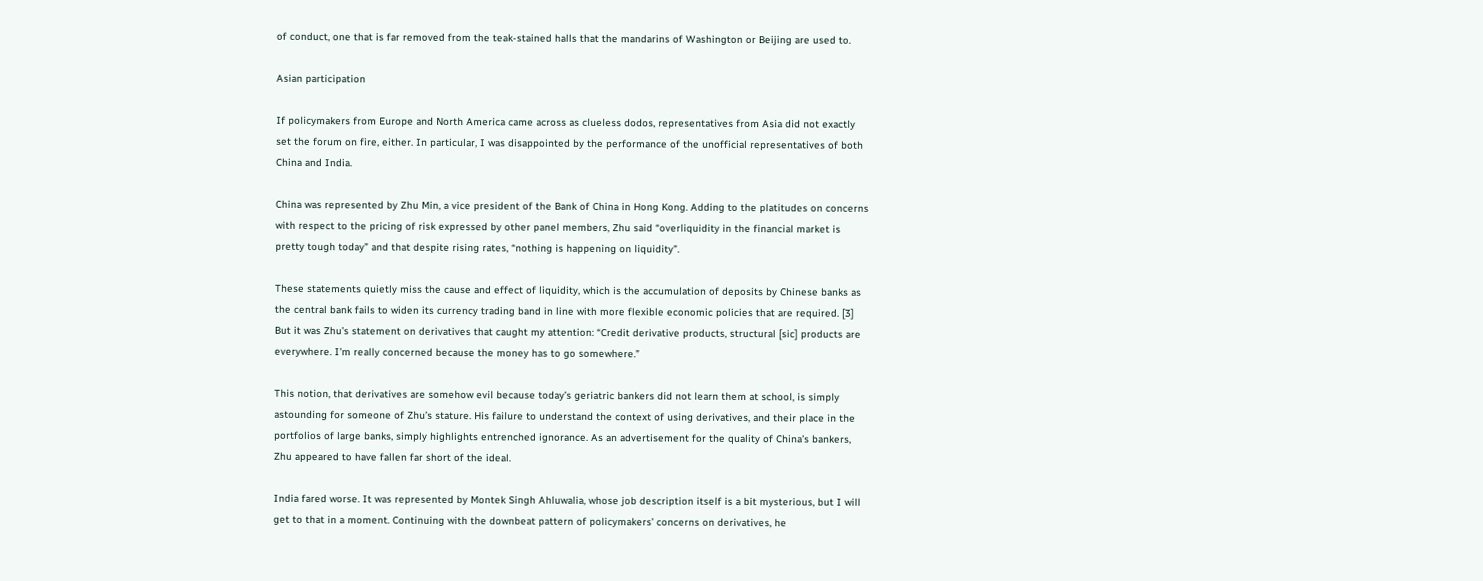of conduct, one that is far removed from the teak-stained halls that the mandarins of Washington or Beijing are used to.

Asian participation

If policymakers from Europe and North America came across as clueless dodos, representatives from Asia did not exactly set the forum on fire, either. In particular, I was disappointed by the performance of the unofficial representatives of both China and India.

China was represented by Zhu Min, a vice president of the Bank of China in Hong Kong. Adding to the platitudes on concerns with respect to the pricing of risk expressed by other panel members, Zhu said “overliquidity in the financial market is pretty tough today” and that despite rising rates, “nothing is happening on liquidity”.

These statements quietly miss the cause and effect of liquidity, which is the accumulation of deposits by Chinese banks as the central bank fails to widen its currency trading band in line with more flexible economic policies that are required. [3] But it was Zhu’s statement on derivatives that caught my attention: “Credit derivative products, structural [sic] products are everywhere. I’m really concerned because the money has to go somewhere.”

This notion, that derivatives are somehow evil because today’s geriatric bankers did not learn them at school, is simply astounding for someone of Zhu’s stature. His failure to understand the context of using derivatives, and their place in the portfolios of large banks, simply highlights entrenched ignorance. As an advertisement for the quality of China’s bankers, Zhu appeared to have fallen far short of the ideal.

India fared worse. It was represented by Montek Singh Ahluwalia, whose job description itself is a bit mysterious, but I will get to that in a moment. Continuing with the downbeat pattern of policymakers’ concerns on derivatives, he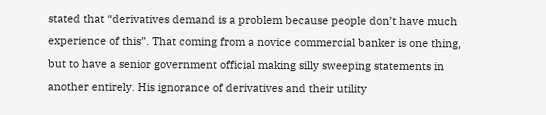stated that “derivatives demand is a problem because people don’t have much experience of this”. That coming from a novice commercial banker is one thing, but to have a senior government official making silly sweeping statements in another entirely. His ignorance of derivatives and their utility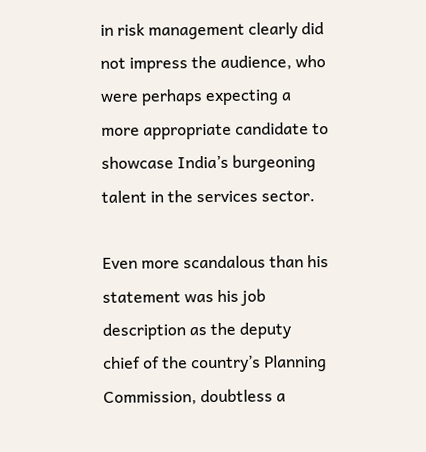in risk management clearly did not impress the audience, who were perhaps expecting a more appropriate candidate to showcase India’s burgeoning talent in the services sector.

Even more scandalous than his statement was his job description as the deputy chief of the country’s Planning Commission, doubtless a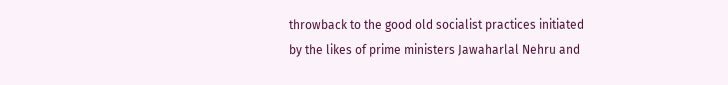throwback to the good old socialist practices initiated by the likes of prime ministers Jawaharlal Nehru and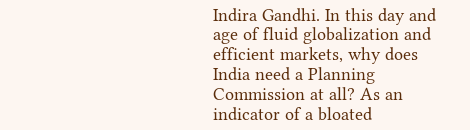Indira Gandhi. In this day and age of fluid globalization and efficient markets, why does India need a Planning Commission at all? As an indicator of a bloated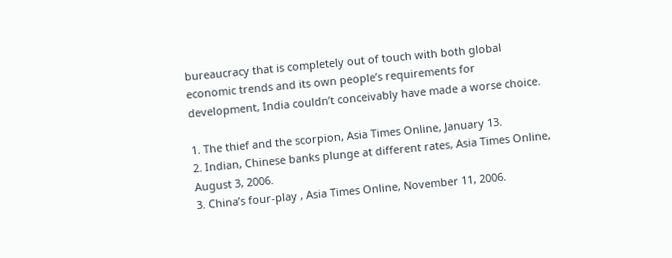bureaucracy that is completely out of touch with both global economic trends and its own people’s requirements for development, India couldn’t conceivably have made a worse choice.

1. The thief and the scorpion, Asia Times Online, January 13.
2. Indian, Chinese banks plunge at different rates, Asia Times Online, August 3, 2006.
3. China’s four-play , Asia Times Online, November 11, 2006.